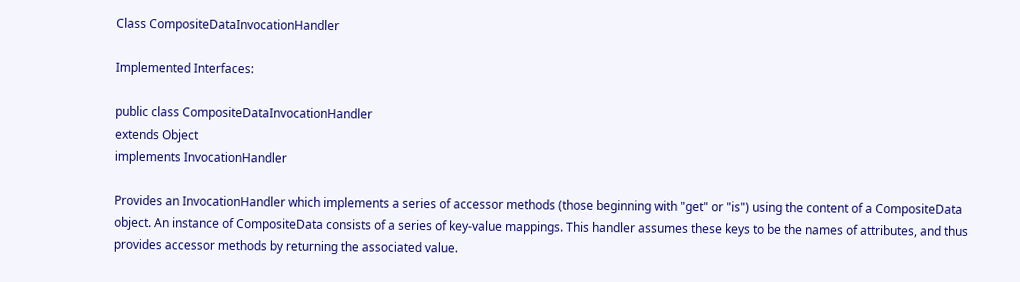Class CompositeDataInvocationHandler

Implemented Interfaces:

public class CompositeDataInvocationHandler
extends Object
implements InvocationHandler

Provides an InvocationHandler which implements a series of accessor methods (those beginning with "get" or "is") using the content of a CompositeData object. An instance of CompositeData consists of a series of key-value mappings. This handler assumes these keys to be the names of attributes, and thus provides accessor methods by returning the associated value.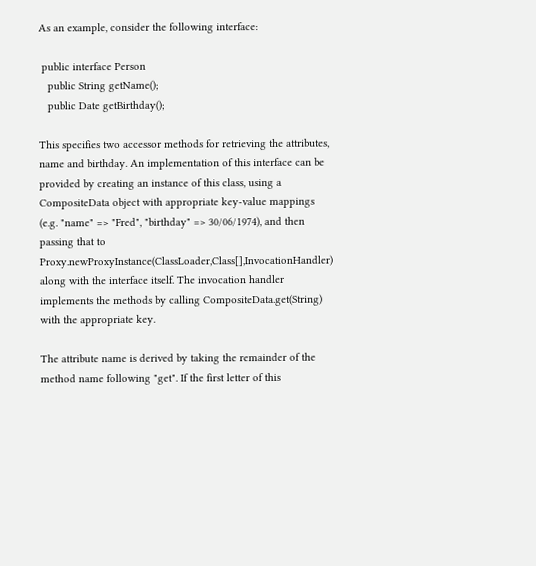As an example, consider the following interface:

 public interface Person
   public String getName();
   public Date getBirthday();

This specifies two accessor methods for retrieving the attributes, name and birthday. An implementation of this interface can be provided by creating an instance of this class, using a CompositeData object with appropriate key-value mappings (e.g. "name" => "Fred", "birthday" => 30/06/1974), and then passing that to Proxy.newProxyInstance(ClassLoader,Class[],InvocationHandler) along with the interface itself. The invocation handler implements the methods by calling CompositeData.get(String) with the appropriate key.

The attribute name is derived by taking the remainder of the method name following "get". If the first letter of this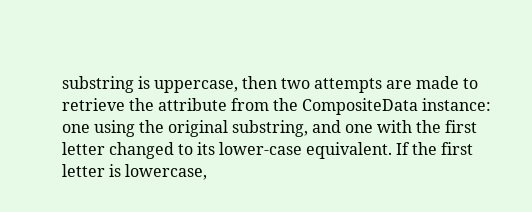substring is uppercase, then two attempts are made to retrieve the attribute from the CompositeData instance: one using the original substring, and one with the first letter changed to its lower-case equivalent. If the first letter is lowercase,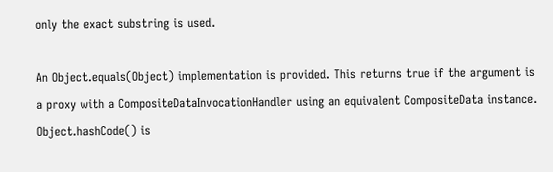only the exact substring is used.

An Object.equals(Object) implementation is provided. This returns true if the argument is a proxy with a CompositeDataInvocationHandler using an equivalent CompositeData instance. Object.hashCode() is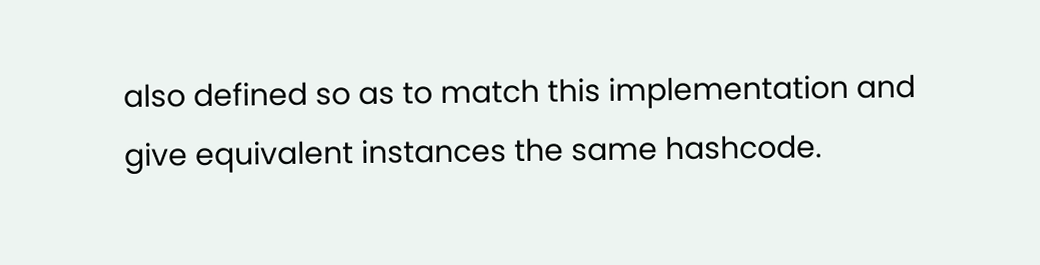also defined so as to match this implementation and give equivalent instances the same hashcode.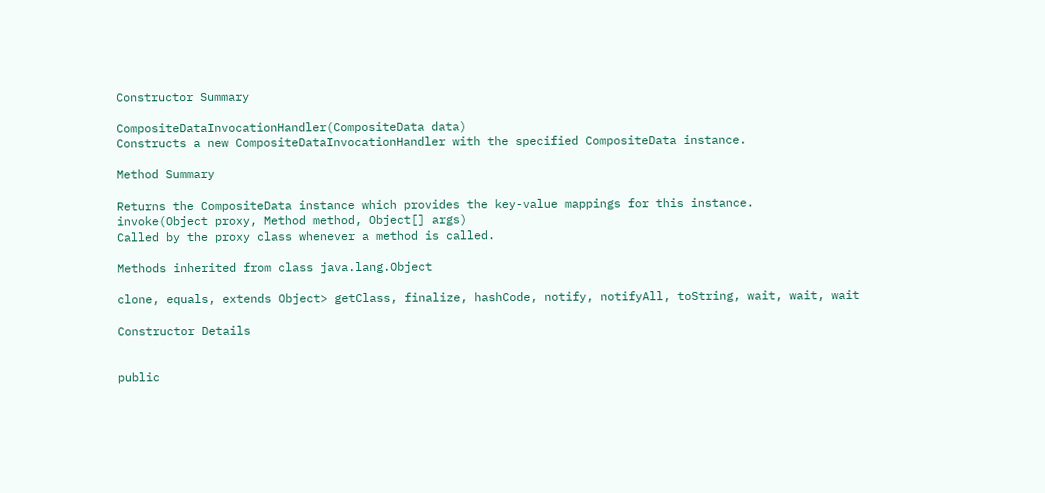Constructor Summary

CompositeDataInvocationHandler(CompositeData data)
Constructs a new CompositeDataInvocationHandler with the specified CompositeData instance.

Method Summary

Returns the CompositeData instance which provides the key-value mappings for this instance.
invoke(Object proxy, Method method, Object[] args)
Called by the proxy class whenever a method is called.

Methods inherited from class java.lang.Object

clone, equals, extends Object> getClass, finalize, hashCode, notify, notifyAll, toString, wait, wait, wait

Constructor Details


public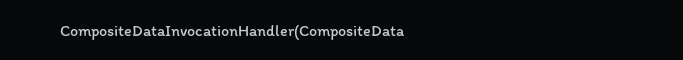CompositeDataInvocationHandler(CompositeData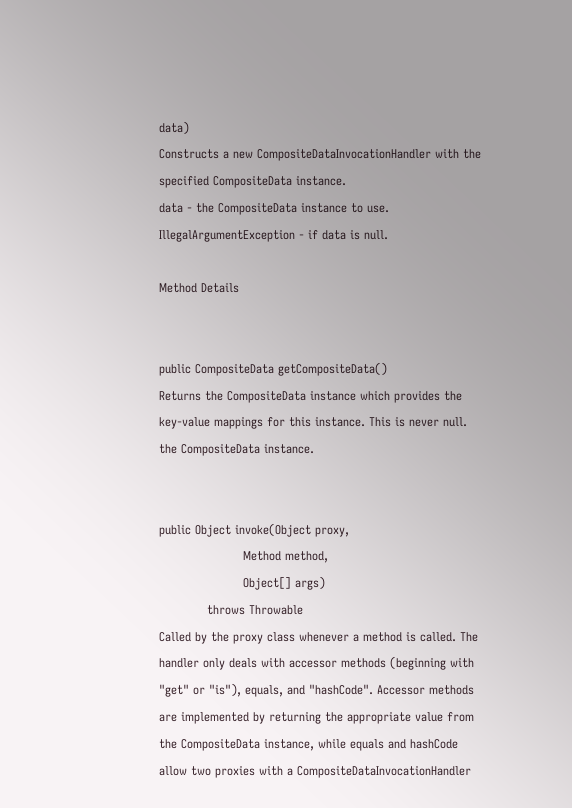data)
Constructs a new CompositeDataInvocationHandler with the specified CompositeData instance.
data - the CompositeData instance to use.
IllegalArgumentException - if data is null.

Method Details


public CompositeData getCompositeData()
Returns the CompositeData instance which provides the key-value mappings for this instance. This is never null.
the CompositeData instance.


public Object invoke(Object proxy,
                     Method method,
                     Object[] args)
            throws Throwable
Called by the proxy class whenever a method is called. The handler only deals with accessor methods (beginning with "get" or "is"), equals, and "hashCode". Accessor methods are implemented by returning the appropriate value from the CompositeData instance, while equals and hashCode allow two proxies with a CompositeDataInvocationHandler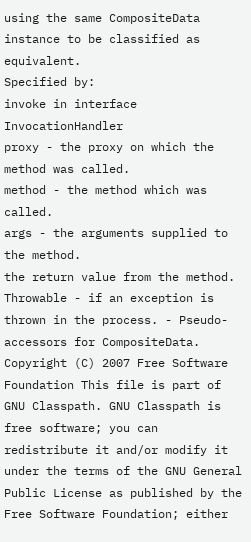using the same CompositeData instance to be classified as equivalent.
Specified by:
invoke in interface InvocationHandler
proxy - the proxy on which the method was called.
method - the method which was called.
args - the arguments supplied to the method.
the return value from the method.
Throwable - if an exception is thrown in the process. - Pseudo-accessors for CompositeData. Copyright (C) 2007 Free Software Foundation This file is part of GNU Classpath. GNU Classpath is free software; you can redistribute it and/or modify it under the terms of the GNU General Public License as published by the Free Software Foundation; either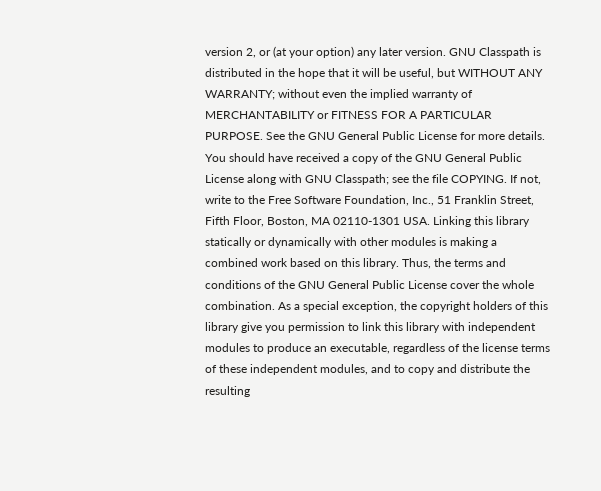version 2, or (at your option) any later version. GNU Classpath is distributed in the hope that it will be useful, but WITHOUT ANY WARRANTY; without even the implied warranty of MERCHANTABILITY or FITNESS FOR A PARTICULAR PURPOSE. See the GNU General Public License for more details. You should have received a copy of the GNU General Public License along with GNU Classpath; see the file COPYING. If not, write to the Free Software Foundation, Inc., 51 Franklin Street, Fifth Floor, Boston, MA 02110-1301 USA. Linking this library statically or dynamically with other modules is making a combined work based on this library. Thus, the terms and conditions of the GNU General Public License cover the whole combination. As a special exception, the copyright holders of this library give you permission to link this library with independent modules to produce an executable, regardless of the license terms of these independent modules, and to copy and distribute the resulting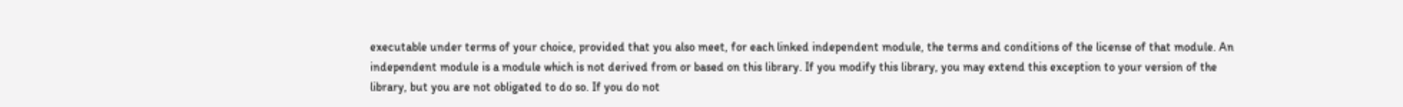executable under terms of your choice, provided that you also meet, for each linked independent module, the terms and conditions of the license of that module. An independent module is a module which is not derived from or based on this library. If you modify this library, you may extend this exception to your version of the library, but you are not obligated to do so. If you do not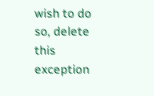wish to do so, delete this exception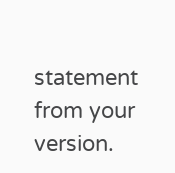statement from your version.